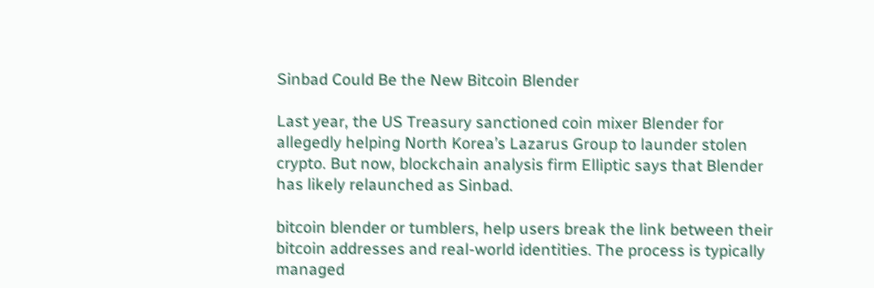Sinbad Could Be the New Bitcoin Blender

Last year, the US Treasury sanctioned coin mixer Blender for allegedly helping North Korea’s Lazarus Group to launder stolen crypto. But now, blockchain analysis firm Elliptic says that Blender has likely relaunched as Sinbad.

bitcoin blender or tumblers, help users break the link between their bitcoin addresses and real-world identities. The process is typically managed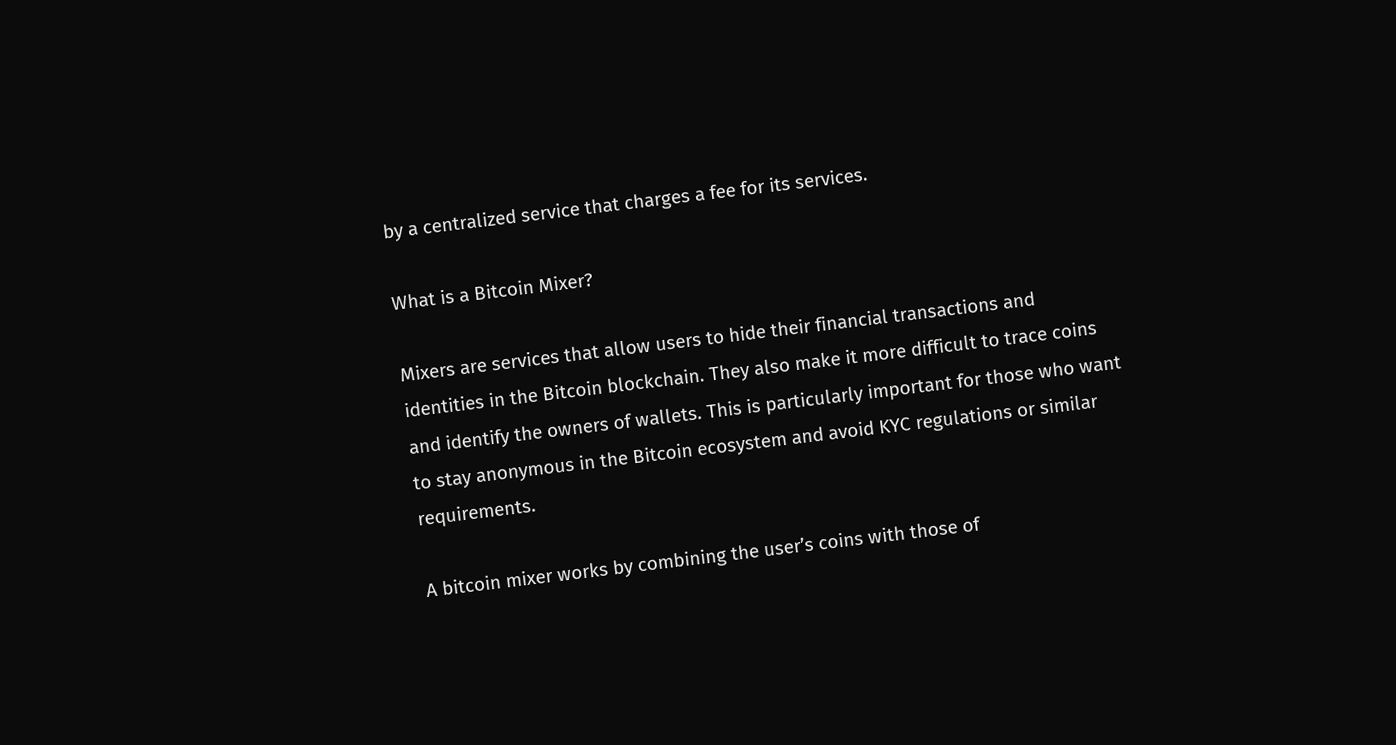by a centralized service that charges a fee for its services.

What is a Bitcoin Mixer?

Mixers are services that allow users to hide their financial transactions and identities in the Bitcoin blockchain. They also make it more difficult to trace coins and identify the owners of wallets. This is particularly important for those who want to stay anonymous in the Bitcoin ecosystem and avoid KYC regulations or similar requirements.

A bitcoin mixer works by combining the user’s coins with those of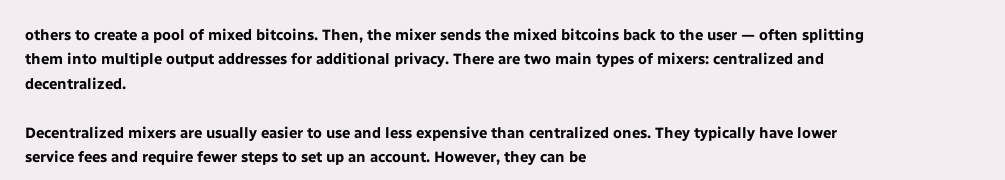others to create a pool of mixed bitcoins. Then, the mixer sends the mixed bitcoins back to the user — often splitting them into multiple output addresses for additional privacy. There are two main types of mixers: centralized and decentralized.

Decentralized mixers are usually easier to use and less expensive than centralized ones. They typically have lower service fees and require fewer steps to set up an account. However, they can be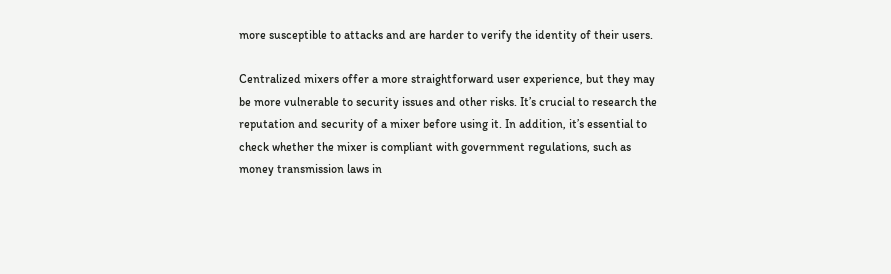more susceptible to attacks and are harder to verify the identity of their users.

Centralized mixers offer a more straightforward user experience, but they may be more vulnerable to security issues and other risks. It’s crucial to research the reputation and security of a mixer before using it. In addition, it’s essential to check whether the mixer is compliant with government regulations, such as money transmission laws in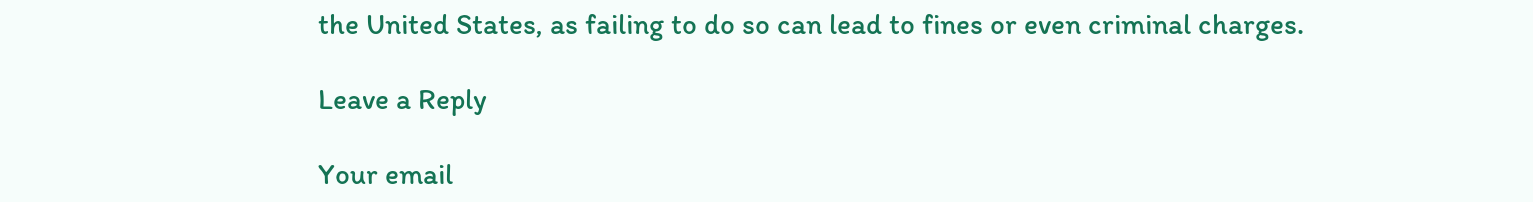the United States, as failing to do so can lead to fines or even criminal charges.

Leave a Reply

Your email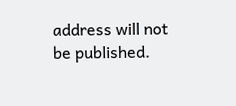address will not be published.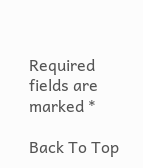Required fields are marked *

Back To Top